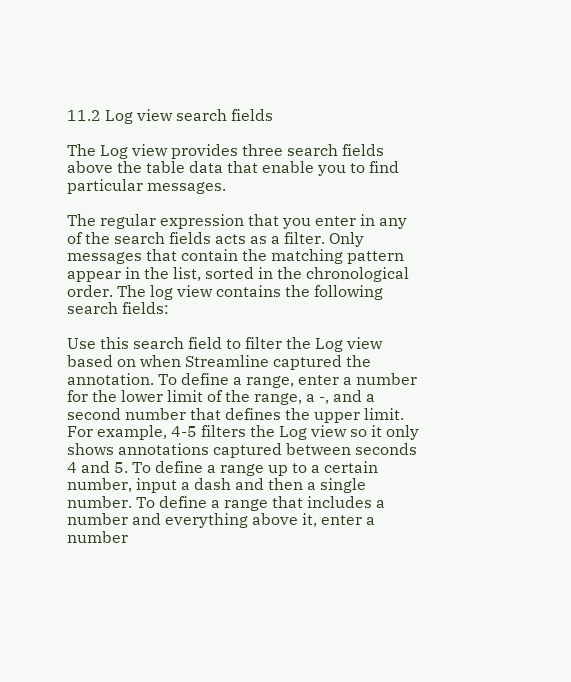11.2 Log view search fields

The Log view provides three search fields above the table data that enable you to find particular messages.

The regular expression that you enter in any of the search fields acts as a filter. Only messages that contain the matching pattern appear in the list, sorted in the chronological order. The log view contains the following search fields:

Use this search field to filter the Log view based on when Streamline captured the annotation. To define a range, enter a number for the lower limit of the range, a -, and a second number that defines the upper limit. For example, 4-5 filters the Log view so it only shows annotations captured between seconds 4 and 5. To define a range up to a certain number, input a dash and then a single number. To define a range that includes a number and everything above it, enter a number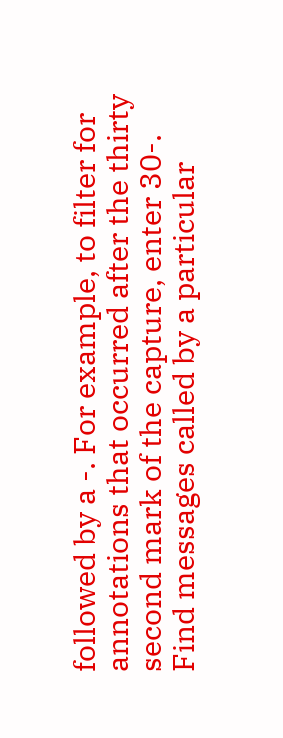followed by a -. For example, to filter for annotations that occurred after the thirty second mark of the capture, enter 30-.
Find messages called by a particular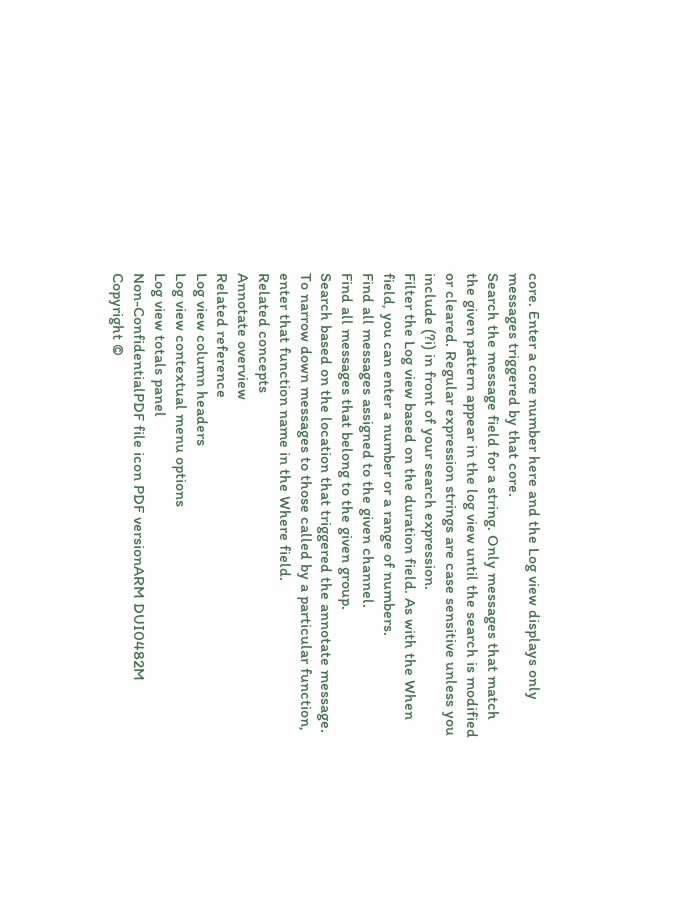core. Enter a core number here and the Log view displays only messages triggered by that core.
Search the message field for a string. Only messages that match the given pattern appear in the log view until the search is modified or cleared. Regular expression strings are case sensitive unless you include (?i) in front of your search expression.
Filter the Log view based on the duration field. As with the When field, you can enter a number or a range of numbers.
Find all messages assigned to the given channel.
Find all messages that belong to the given group.
Search based on the location that triggered the annotate message. To narrow down messages to those called by a particular function, enter that function name in the Where field.
Related concepts
Annotate overview
Related reference
Log view column headers
Log view contextual menu options
Log view totals panel
Non-ConfidentialPDF file icon PDF versionARM DUI0482M
Copyright ©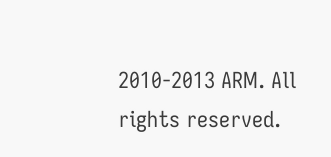2010-2013 ARM. All rights reserved.